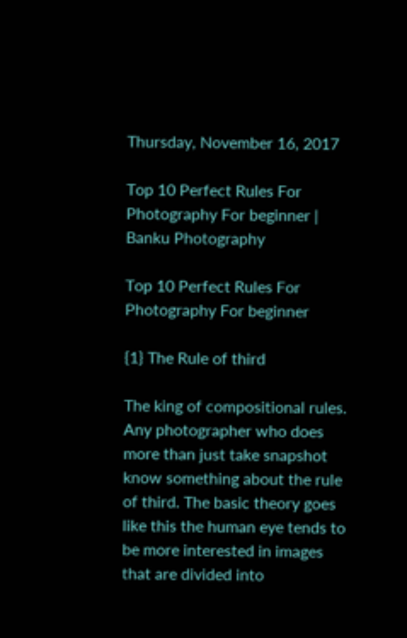Thursday, November 16, 2017

Top 10 Perfect Rules For Photography For beginner | Banku Photography

Top 10 Perfect Rules For Photography For beginner

{1} The Rule of third

The king of compositional rules. Any photographer who does more than just take snapshot know something about the rule of third. The basic theory goes like this the human eye tends to be more interested in images that are divided into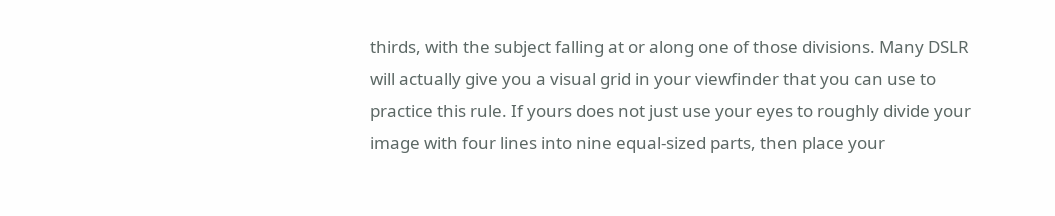thirds, with the subject falling at or along one of those divisions. Many DSLR will actually give you a visual grid in your viewfinder that you can use to practice this rule. If yours does not just use your eyes to roughly divide your image with four lines into nine equal-sized parts, then place your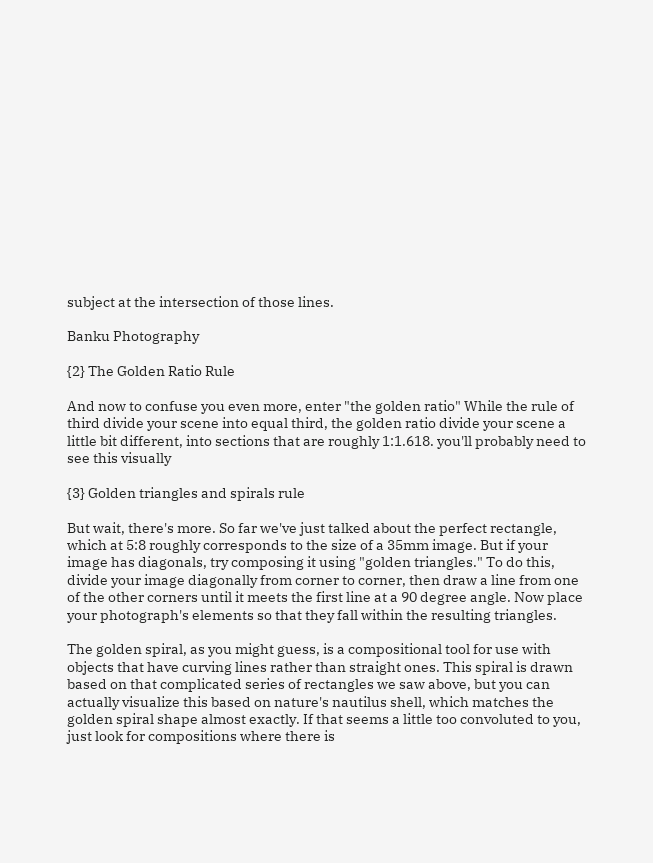subject at the intersection of those lines.

Banku Photography

{2} The Golden Ratio Rule

And now to confuse you even more, enter "the golden ratio" While the rule of third divide your scene into equal third, the golden ratio divide your scene a little bit different, into sections that are roughly 1:1.618. you'll probably need to see this visually

{3} Golden triangles and spirals rule

But wait, there's more. So far we've just talked about the perfect rectangle, which at 5:8 roughly corresponds to the size of a 35mm image. But if your image has diagonals, try composing it using "golden triangles." To do this, divide your image diagonally from corner to corner, then draw a line from one of the other corners until it meets the first line at a 90 degree angle. Now place your photograph's elements so that they fall within the resulting triangles.

The golden spiral, as you might guess, is a compositional tool for use with objects that have curving lines rather than straight ones. This spiral is drawn based on that complicated series of rectangles we saw above, but you can actually visualize this based on nature's nautilus shell, which matches the golden spiral shape almost exactly. If that seems a little too convoluted to you, just look for compositions where there is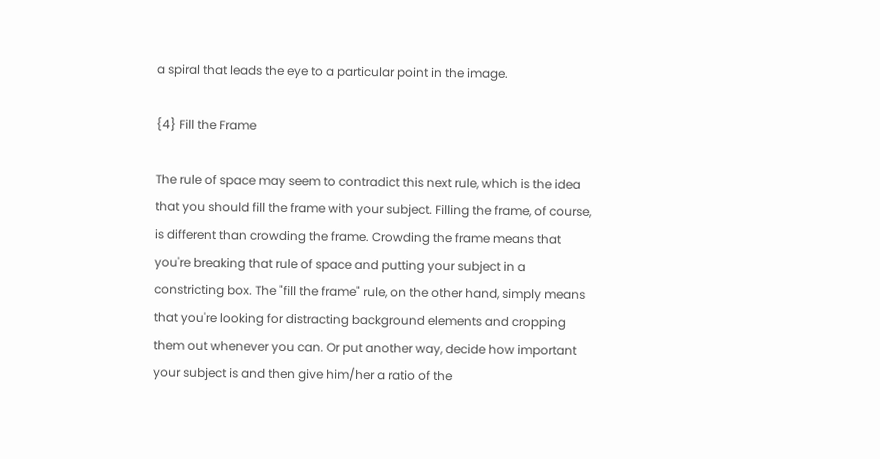a spiral that leads the eye to a particular point in the image.

{4} Fill the Frame

The rule of space may seem to contradict this next rule, which is the idea that you should fill the frame with your subject. Filling the frame, of course, is different than crowding the frame. Crowding the frame means that you're breaking that rule of space and putting your subject in a constricting box. The "fill the frame" rule, on the other hand, simply means that you're looking for distracting background elements and cropping them out whenever you can. Or put another way, decide how important your subject is and then give him/her a ratio of the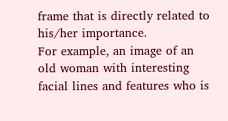frame that is directly related to his/her importance.
For example, an image of an old woman with interesting facial lines and features who is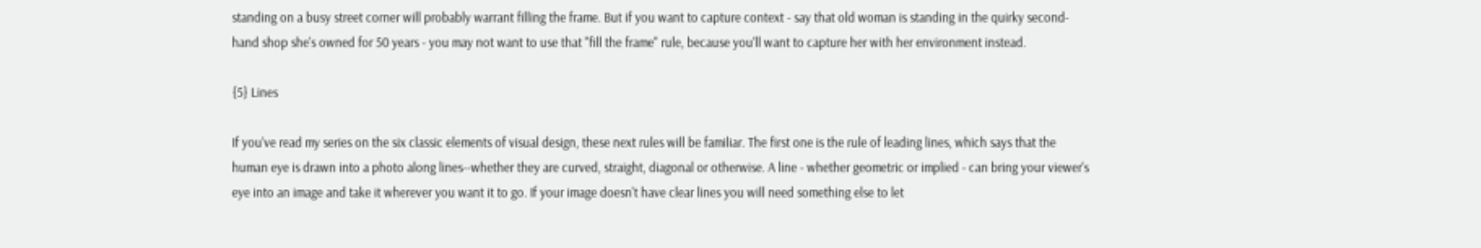standing on a busy street corner will probably warrant filling the frame. But if you want to capture context - say that old woman is standing in the quirky second-hand shop she's owned for 50 years - you may not want to use that "fill the frame" rule, because you'll want to capture her with her environment instead.

{5} Lines

If you've read my series on the six classic elements of visual design, these next rules will be familiar. The first one is the rule of leading lines, which says that the human eye is drawn into a photo along lines--whether they are curved, straight, diagonal or otherwise. A line - whether geometric or implied - can bring your viewer's eye into an image and take it wherever you want it to go. If your image doesn't have clear lines you will need something else to let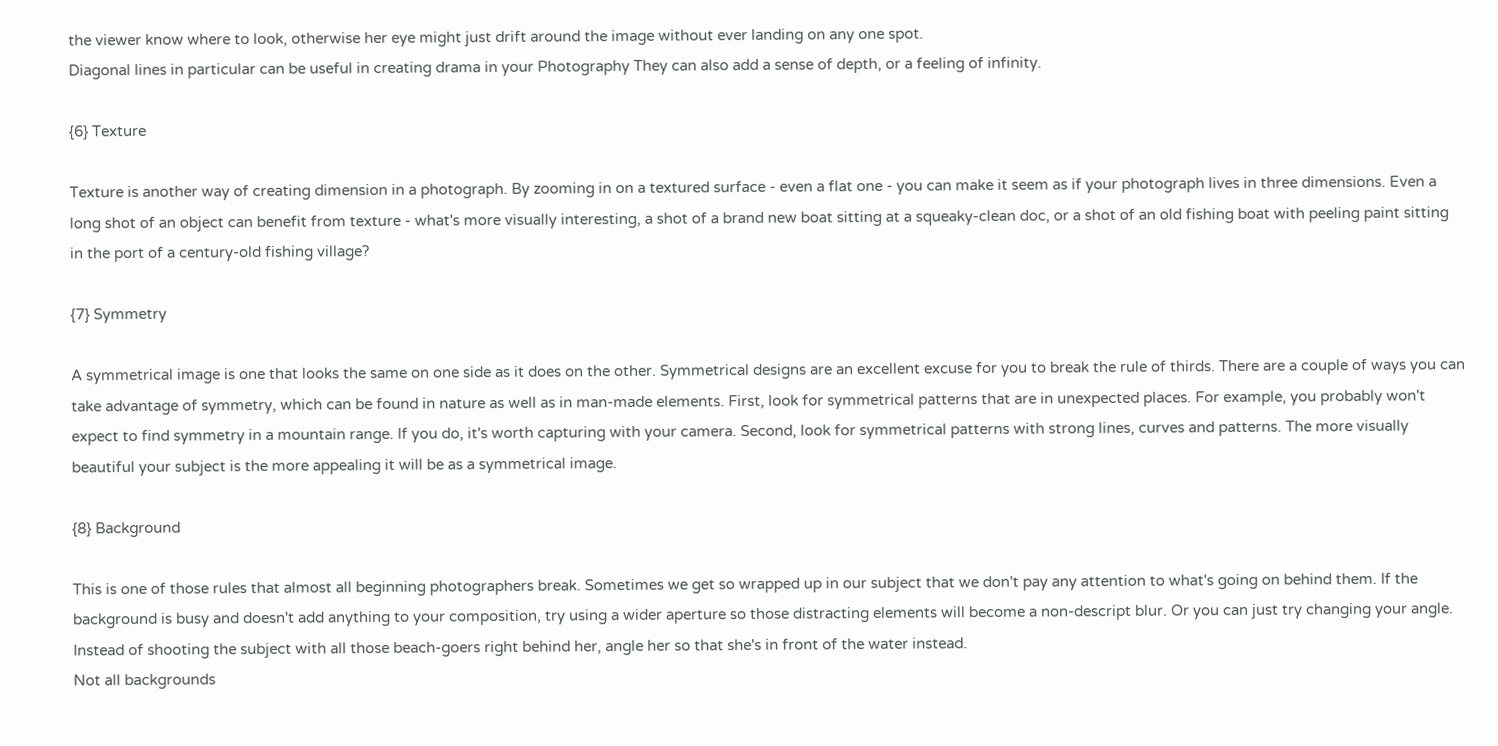the viewer know where to look, otherwise her eye might just drift around the image without ever landing on any one spot.
Diagonal lines in particular can be useful in creating drama in your Photography They can also add a sense of depth, or a feeling of infinity.

{6} Texture

Texture is another way of creating dimension in a photograph. By zooming in on a textured surface - even a flat one - you can make it seem as if your photograph lives in three dimensions. Even a long shot of an object can benefit from texture - what's more visually interesting, a shot of a brand new boat sitting at a squeaky-clean doc, or a shot of an old fishing boat with peeling paint sitting in the port of a century-old fishing village?

{7} Symmetry

A symmetrical image is one that looks the same on one side as it does on the other. Symmetrical designs are an excellent excuse for you to break the rule of thirds. There are a couple of ways you can take advantage of symmetry, which can be found in nature as well as in man-made elements. First, look for symmetrical patterns that are in unexpected places. For example, you probably won't expect to find symmetry in a mountain range. If you do, it's worth capturing with your camera. Second, look for symmetrical patterns with strong lines, curves and patterns. The more visually beautiful your subject is the more appealing it will be as a symmetrical image.

{8} Background

This is one of those rules that almost all beginning photographers break. Sometimes we get so wrapped up in our subject that we don't pay any attention to what's going on behind them. If the background is busy and doesn't add anything to your composition, try using a wider aperture so those distracting elements will become a non-descript blur. Or you can just try changing your angle. Instead of shooting the subject with all those beach-goers right behind her, angle her so that she's in front of the water instead.
Not all backgrounds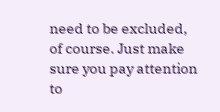need to be excluded, of course. Just make sure you pay attention to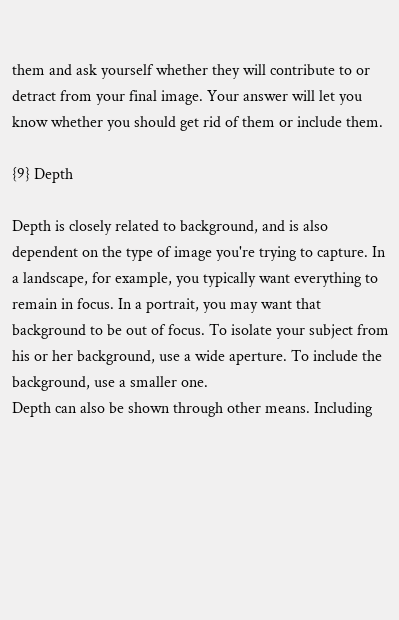them and ask yourself whether they will contribute to or detract from your final image. Your answer will let you know whether you should get rid of them or include them.

{9} Depth

Depth is closely related to background, and is also dependent on the type of image you're trying to capture. In a landscape, for example, you typically want everything to remain in focus. In a portrait, you may want that background to be out of focus. To isolate your subject from his or her background, use a wide aperture. To include the background, use a smaller one.
Depth can also be shown through other means. Including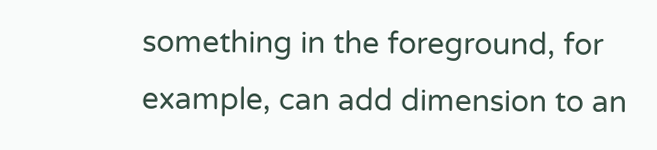something in the foreground, for example, can add dimension to an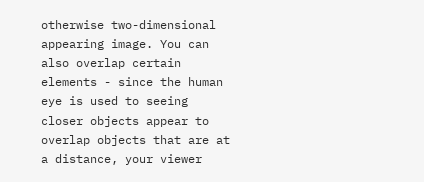otherwise two-dimensional appearing image. You can also overlap certain elements - since the human eye is used to seeing closer objects appear to overlap objects that are at a distance, your viewer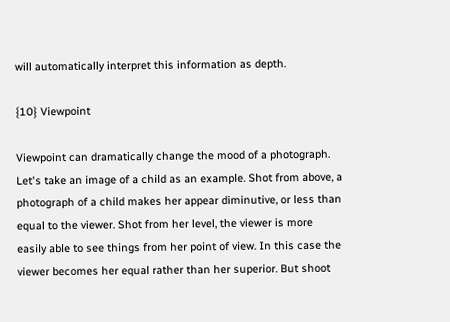will automatically interpret this information as depth.

{10} Viewpoint

Viewpoint can dramatically change the mood of a photograph. Let's take an image of a child as an example. Shot from above, a photograph of a child makes her appear diminutive, or less than equal to the viewer. Shot from her level, the viewer is more easily able to see things from her point of view. In this case the viewer becomes her equal rather than her superior. But shoot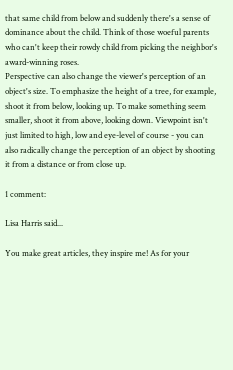that same child from below and suddenly there's a sense of dominance about the child. Think of those woeful parents who can't keep their rowdy child from picking the neighbor's award-winning roses.
Perspective can also change the viewer's perception of an object's size. To emphasize the height of a tree, for example, shoot it from below, looking up. To make something seem smaller, shoot it from above, looking down. Viewpoint isn't just limited to high, low and eye-level of course - you can also radically change the perception of an object by shooting it from a distance or from close up.

1 comment:

Lisa Harris said...

You make great articles, they inspire me! As for your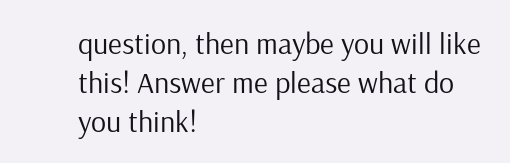question, then maybe you will like this! Answer me please what do you think!